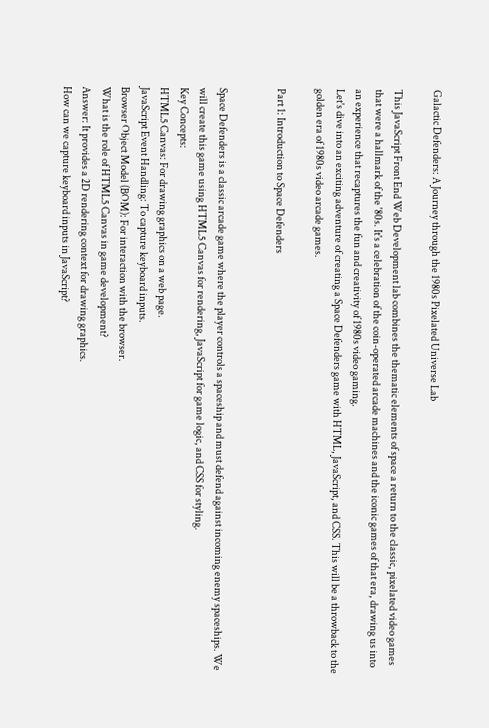Galactic Defenders: A Journey through the 1980s Pixelated Universe Lab

This JavaScript Front End Web Development lab combines the thematic elements of space a return to the classic, pixelated video games that were a hallmark of the '80s. It's a celebration of the coin-operated arcade machines and the iconic games of that era, drawing us into an experience that recaptures the fun and creativity of 1980s video gaming.
Let's dive into an exciting adventure of creating a Space Defenders game with HTML, JavaScript, and CSS. This will be a throwback to the golden era of 1980s video arcade games.

Part 1: Introduction to Space Defenders


Space Defenders is a classic arcade game where the player controls a spaceship and must defend against incoming enemy spaceships. We will create this game using HTML5 Canvas for rendering, JavaScript for game logic, and CSS for styling.
Key Concepts:
HTML5 Canvas: For drawing graphics on a web page.
JavaScript Event Handling: To capture keyboard inputs.
Browser Object Model (BOM): For interaction with the browser.
What is the role of HTML5 Canvas in game development?
Answer: It provides a 2D rendering context for drawing graphics.
How can we capture keyboard inputs in JavaScript?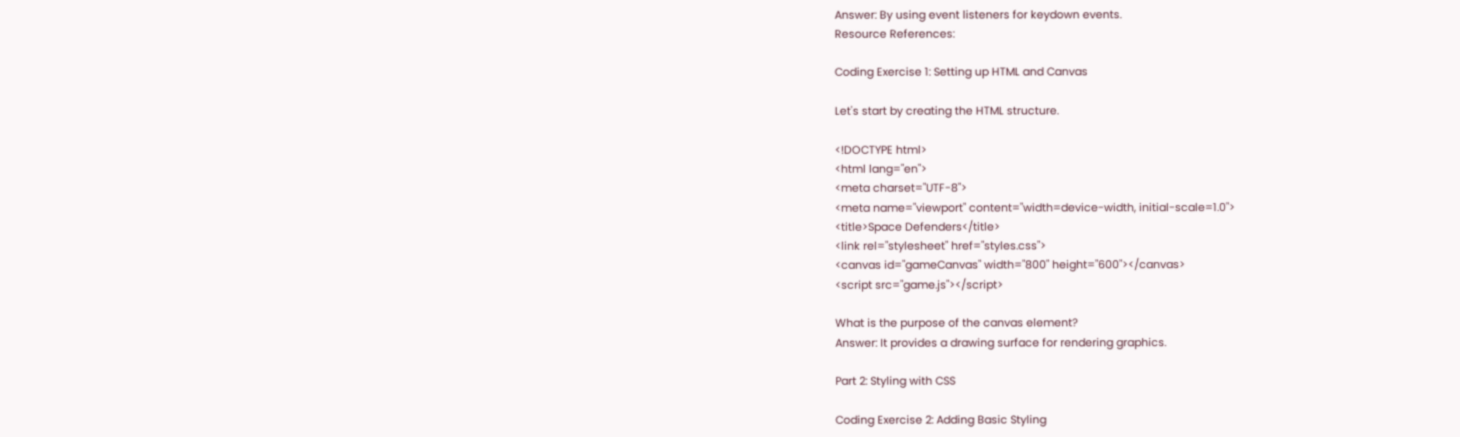Answer: By using event listeners for keydown events.
Resource References:

Coding Exercise 1: Setting up HTML and Canvas

Let's start by creating the HTML structure.

<!DOCTYPE html>
<html lang="en">
<meta charset="UTF-8">
<meta name="viewport" content="width=device-width, initial-scale=1.0">
<title>Space Defenders</title>
<link rel="stylesheet" href="styles.css">
<canvas id="gameCanvas" width="800" height="600"></canvas>
<script src="game.js"></script>

What is the purpose of the canvas element?
Answer: It provides a drawing surface for rendering graphics.

Part 2: Styling with CSS

Coding Exercise 2: Adding Basic Styling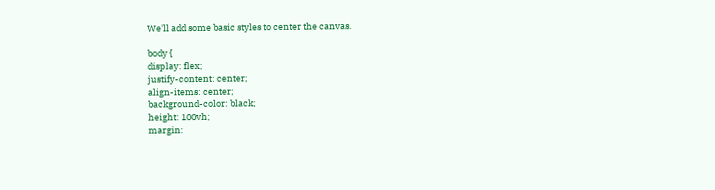We'll add some basic styles to center the canvas.

body {
display: flex;
justify-content: center;
align-items: center;
background-color: black;
height: 100vh;
margin: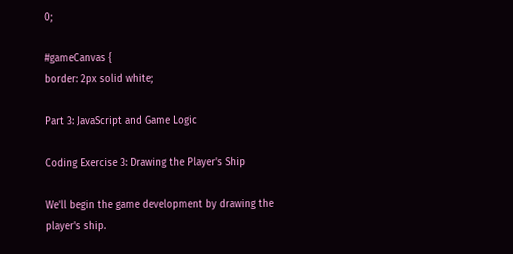0;

#gameCanvas {
border: 2px solid white;

Part 3: JavaScript and Game Logic

Coding Exercise 3: Drawing the Player's Ship

We'll begin the game development by drawing the player's ship.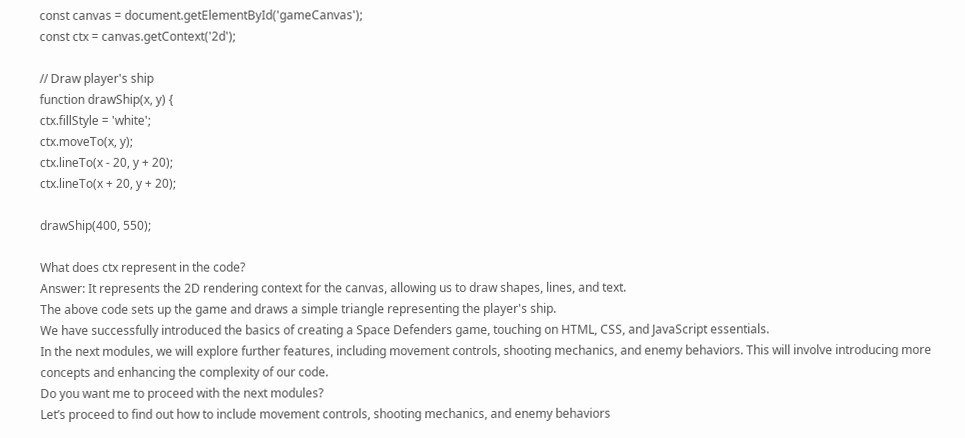const canvas = document.getElementById('gameCanvas');
const ctx = canvas.getContext('2d');

// Draw player's ship
function drawShip(x, y) {
ctx.fillStyle = 'white';
ctx.moveTo(x, y);
ctx.lineTo(x - 20, y + 20);
ctx.lineTo(x + 20, y + 20);

drawShip(400, 550);

What does ctx represent in the code?
Answer: It represents the 2D rendering context for the canvas, allowing us to draw shapes, lines, and text.
The above code sets up the game and draws a simple triangle representing the player's ship.
We have successfully introduced the basics of creating a Space Defenders game, touching on HTML, CSS, and JavaScript essentials.
In the next modules, we will explore further features, including movement controls, shooting mechanics, and enemy behaviors. This will involve introducing more concepts and enhancing the complexity of our code.
Do you want me to proceed with the next modules?
Let’s proceed to find out how to include movement controls, shooting mechanics, and enemy behaviors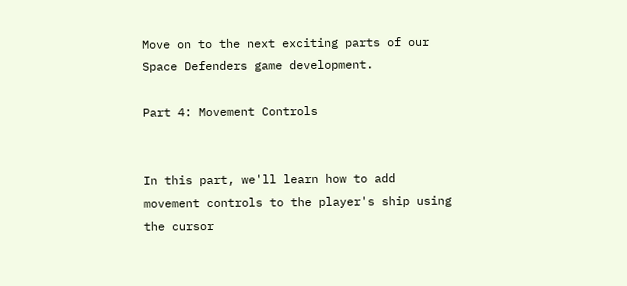Move on to the next exciting parts of our Space Defenders game development.

Part 4: Movement Controls


In this part, we'll learn how to add movement controls to the player's ship using the cursor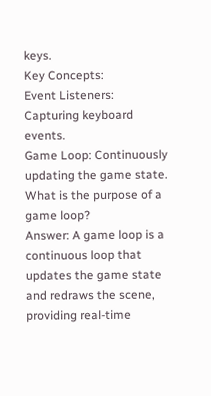keys.
Key Concepts:
Event Listeners: Capturing keyboard events.
Game Loop: Continuously updating the game state.
What is the purpose of a game loop?
Answer: A game loop is a continuous loop that updates the game state and redraws the scene, providing real-time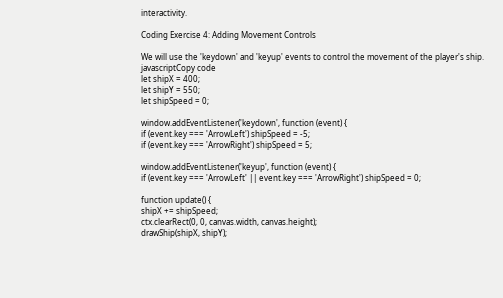interactivity.

Coding Exercise 4: Adding Movement Controls

We will use the 'keydown' and 'keyup' events to control the movement of the player's ship.
javascriptCopy code
let shipX = 400;
let shipY = 550;
let shipSpeed = 0;

window.addEventListener('keydown', function (event) {
if (event.key === 'ArrowLeft') shipSpeed = -5;
if (event.key === 'ArrowRight') shipSpeed = 5;

window.addEventListener('keyup', function (event) {
if (event.key === 'ArrowLeft' || event.key === 'ArrowRight') shipSpeed = 0;

function update() {
shipX += shipSpeed;
ctx.clearRect(0, 0, canvas.width, canvas.height);
drawShip(shipX, shipY);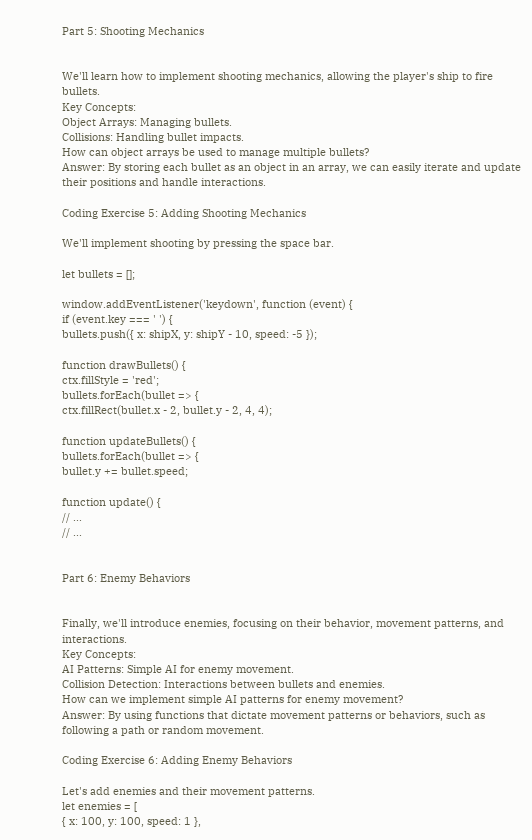Part 5: Shooting Mechanics


We'll learn how to implement shooting mechanics, allowing the player's ship to fire bullets.
Key Concepts:
Object Arrays: Managing bullets.
Collisions: Handling bullet impacts.
How can object arrays be used to manage multiple bullets?
Answer: By storing each bullet as an object in an array, we can easily iterate and update their positions and handle interactions.

Coding Exercise 5: Adding Shooting Mechanics

We'll implement shooting by pressing the space bar.

let bullets = [];

window.addEventListener('keydown', function (event) {
if (event.key === ' ') {
bullets.push({ x: shipX, y: shipY - 10, speed: -5 });

function drawBullets() {
ctx.fillStyle = 'red';
bullets.forEach(bullet => {
ctx.fillRect(bullet.x - 2, bullet.y - 2, 4, 4);

function updateBullets() {
bullets.forEach(bullet => {
bullet.y += bullet.speed;

function update() {
// ...
// ...


Part 6: Enemy Behaviors


Finally, we'll introduce enemies, focusing on their behavior, movement patterns, and interactions.
Key Concepts:
AI Patterns: Simple AI for enemy movement.
Collision Detection: Interactions between bullets and enemies.
How can we implement simple AI patterns for enemy movement?
Answer: By using functions that dictate movement patterns or behaviors, such as following a path or random movement.

Coding Exercise 6: Adding Enemy Behaviors

Let's add enemies and their movement patterns.
let enemies = [
{ x: 100, y: 100, speed: 1 },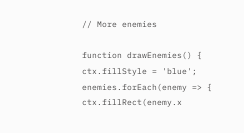// More enemies

function drawEnemies() {
ctx.fillStyle = 'blue';
enemies.forEach(enemy => {
ctx.fillRect(enemy.x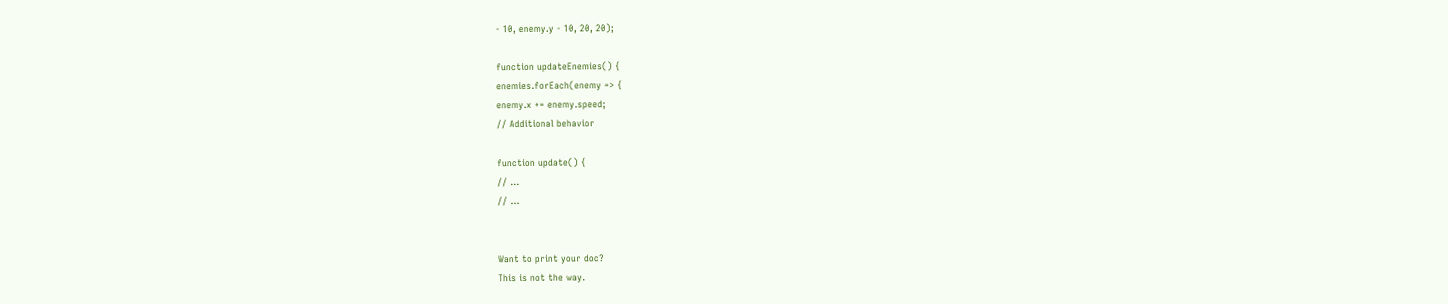- 10, enemy.y - 10, 20, 20);

function updateEnemies() {
enemies.forEach(enemy => {
enemy.x += enemy.speed;
// Additional behavior

function update() {
// ...
// ...


Want to print your doc?
This is not the way.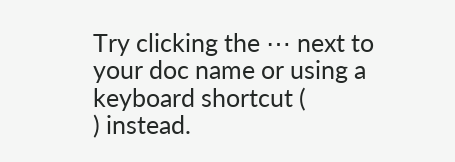Try clicking the ⋯ next to your doc name or using a keyboard shortcut (
) instead.